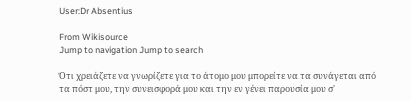User:Dr Absentius

From Wikisource
Jump to navigation Jump to search

Ότι χρειάζετε να γνωρίζετε για το άτομο μου μπορείτε να τα συνάγεται από τα πόστ μου, την συνεισφορά μου και την εν γένει παρουσία μου σ'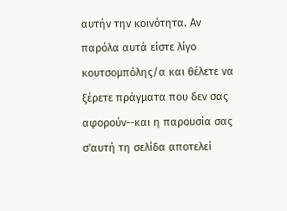αυτήν την κοινότητα. Αν παρόλα αυτά είστε λίγο κουτσομπόλης/α και θέλετε να ξέρετε πράγματα που δεν σας αφορούν--και η παρουσία σας σ'αυτή τη σελίδα αποτελεί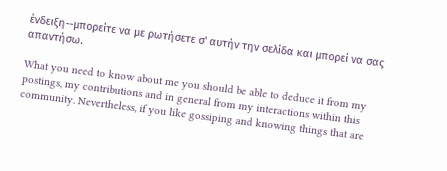ένδειξη--μπορείτε να με ρωτήσετε σ' αυτήν την σελίδα και μπορεί να σας απαντήσω.

What you need to know about me you should be able to deduce it from my postings, my contributions and in general from my interactions within this community. Nevertheless, if you like gossiping and knowing things that are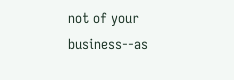not of your business--as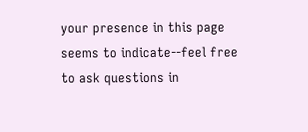your presence in this page seems to indicate--feel free to ask questions in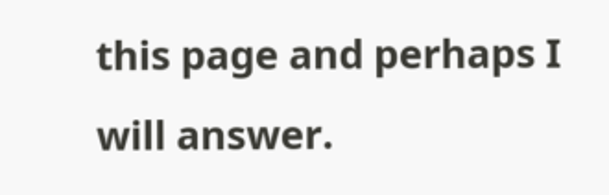this page and perhaps I will answer.